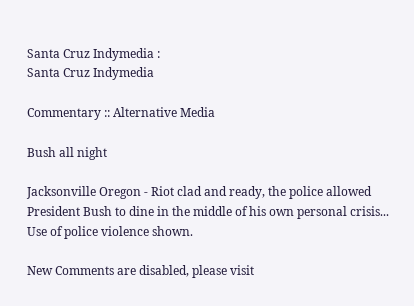Santa Cruz Indymedia :
Santa Cruz Indymedia

Commentary :: Alternative Media

Bush all night

Jacksonville Oregon - Riot clad and ready, the police allowed President Bush to dine in the middle of his own personal crisis... Use of police violence shown.

New Comments are disabled, please visit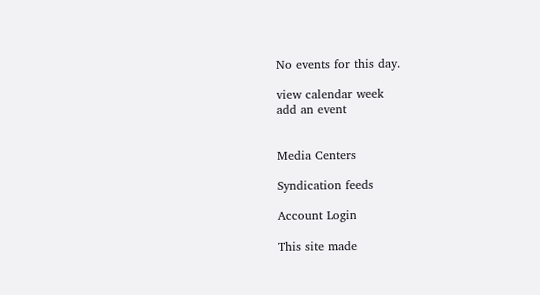No events for this day.

view calendar week
add an event


Media Centers

Syndication feeds

Account Login

This site made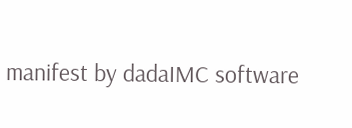manifest by dadaIMC software